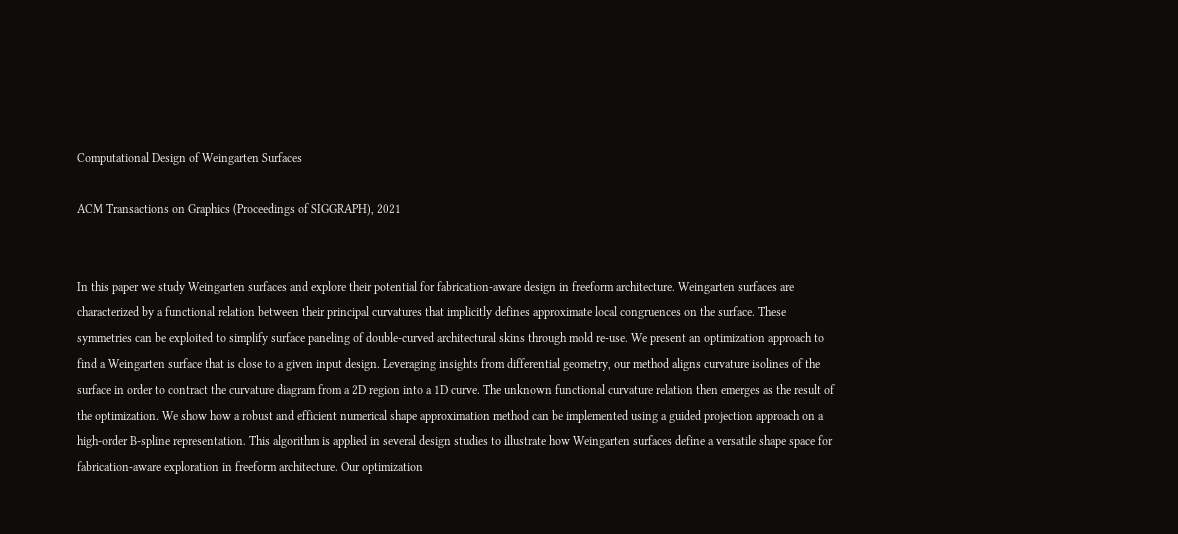Computational Design of Weingarten Surfaces

ACM Transactions on Graphics (Proceedings of SIGGRAPH), 2021


In this paper we study Weingarten surfaces and explore their potential for fabrication-aware design in freeform architecture. Weingarten surfaces are characterized by a functional relation between their principal curvatures that implicitly defines approximate local congruences on the surface. These symmetries can be exploited to simplify surface paneling of double-curved architectural skins through mold re-use. We present an optimization approach to find a Weingarten surface that is close to a given input design. Leveraging insights from differential geometry, our method aligns curvature isolines of the surface in order to contract the curvature diagram from a 2D region into a 1D curve. The unknown functional curvature relation then emerges as the result of the optimization. We show how a robust and efficient numerical shape approximation method can be implemented using a guided projection approach on a high-order B-spline representation. This algorithm is applied in several design studies to illustrate how Weingarten surfaces define a versatile shape space for fabrication-aware exploration in freeform architecture. Our optimization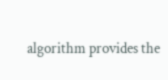algorithm provides the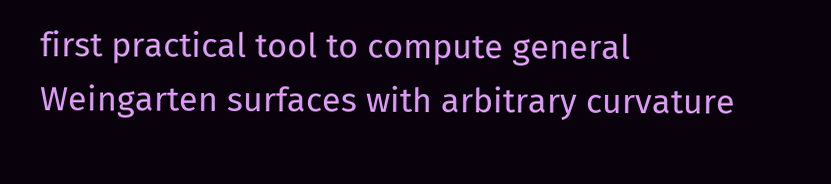first practical tool to compute general Weingarten surfaces with arbitrary curvature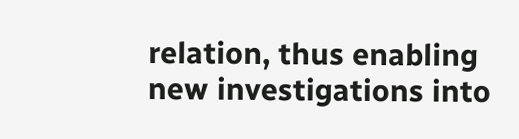relation, thus enabling new investigations into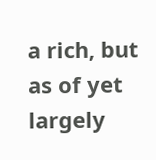a rich, but as of yet largely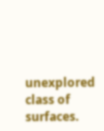unexplored class of surfaces.